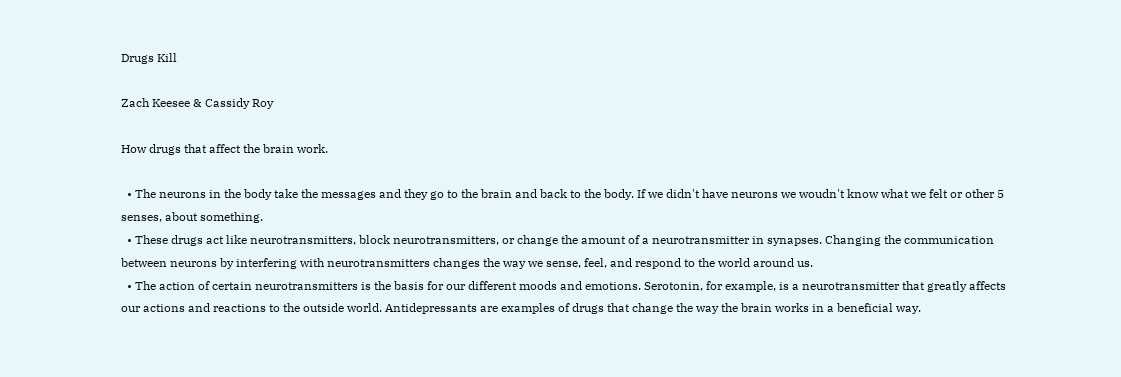Drugs Kill

Zach Keesee & Cassidy Roy

How drugs that affect the brain work.

  • The neurons in the body take the messages and they go to the brain and back to the body. If we didn't have neurons we woudn't know what we felt or other 5 senses, about something.
  • These drugs act like neurotransmitters, block neurotransmitters, or change the amount of a neurotransmitter in synapses. Changing the communication between neurons by interfering with neurotransmitters changes the way we sense, feel, and respond to the world around us.
  • The action of certain neurotransmitters is the basis for our different moods and emotions. Serotonin, for example, is a neurotransmitter that greatly affects our actions and reactions to the outside world. Antidepressants are examples of drugs that change the way the brain works in a beneficial way.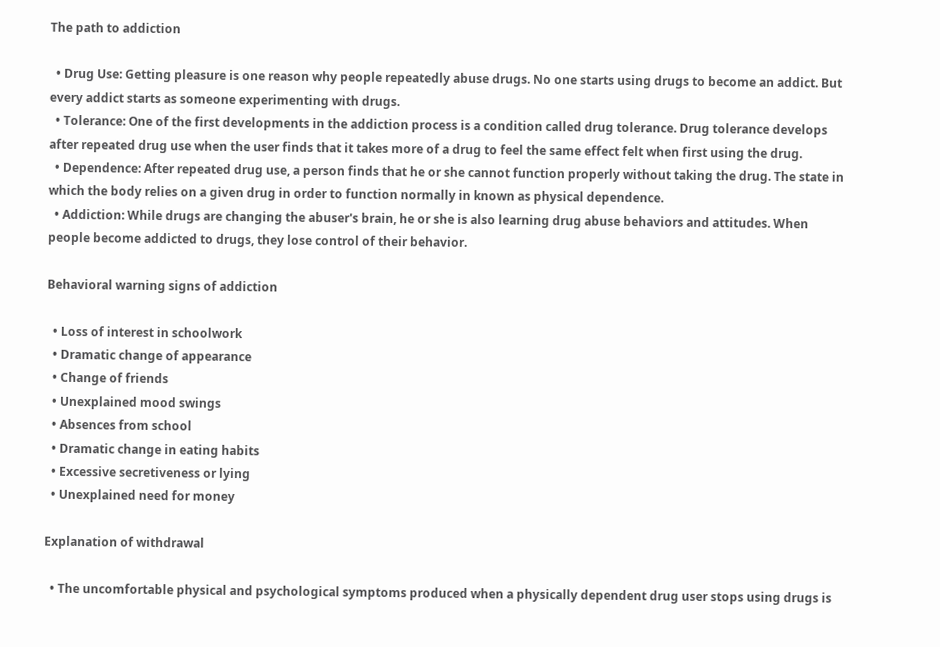The path to addiction

  • Drug Use: Getting pleasure is one reason why people repeatedly abuse drugs. No one starts using drugs to become an addict. But every addict starts as someone experimenting with drugs.
  • Tolerance: One of the first developments in the addiction process is a condition called drug tolerance. Drug tolerance develops after repeated drug use when the user finds that it takes more of a drug to feel the same effect felt when first using the drug.
  • Dependence: After repeated drug use, a person finds that he or she cannot function properly without taking the drug. The state in which the body relies on a given drug in order to function normally in known as physical dependence.
  • Addiction: While drugs are changing the abuser's brain, he or she is also learning drug abuse behaviors and attitudes. When people become addicted to drugs, they lose control of their behavior.

Behavioral warning signs of addiction

  • Loss of interest in schoolwork
  • Dramatic change of appearance
  • Change of friends
  • Unexplained mood swings
  • Absences from school
  • Dramatic change in eating habits
  • Excessive secretiveness or lying
  • Unexplained need for money

Explanation of withdrawal

  • The uncomfortable physical and psychological symptoms produced when a physically dependent drug user stops using drugs is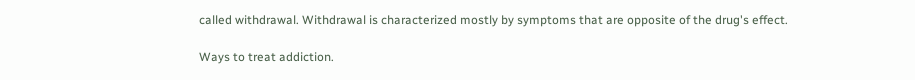called withdrawal. Withdrawal is characterized mostly by symptoms that are opposite of the drug's effect.

Ways to treat addiction.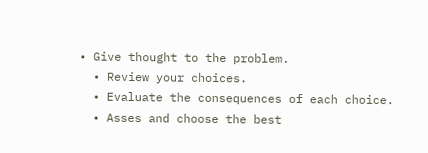• Give thought to the problem.
  • Review your choices.
  • Evaluate the consequences of each choice.
  • Asses and choose the best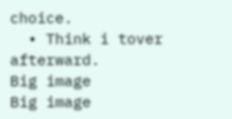choice.
  • Think i tover afterward.
Big image
Big image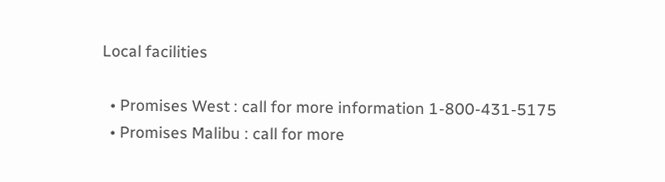Local facilities

  • Promises West : call for more information 1-800-431-5175
  • Promises Malibu : call for more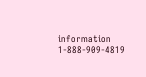information 1-888-909-4819